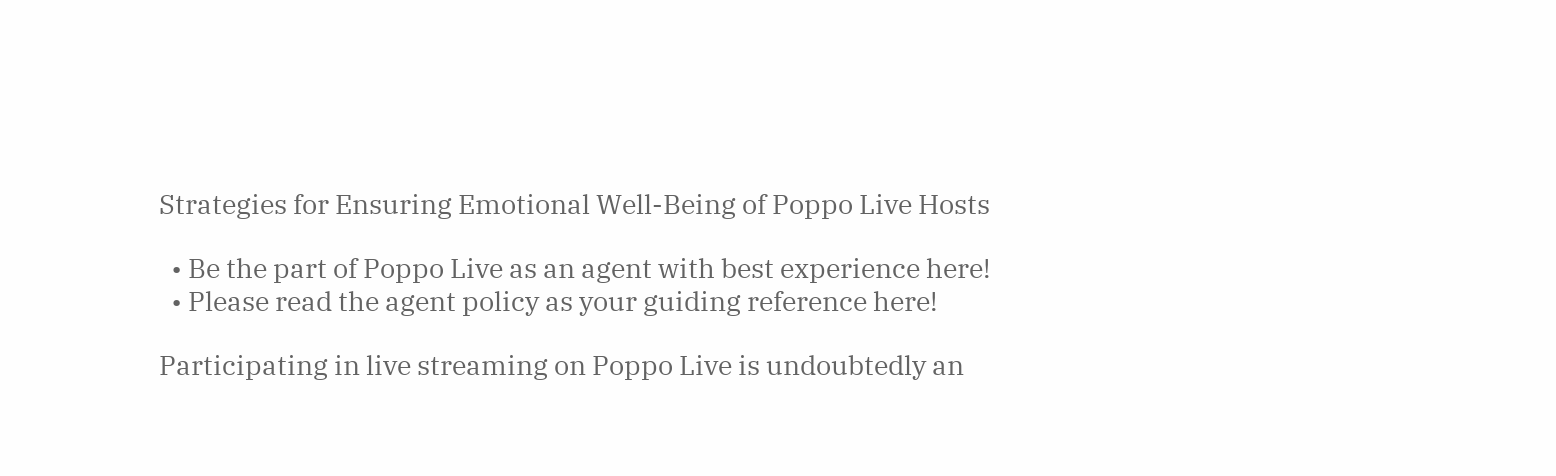Strategies for Ensuring Emotional Well-Being of Poppo Live Hosts

  • Be the part of Poppo Live as an agent with best experience here!
  • Please read the agent policy as your guiding reference here!

Participating in live streaming on Poppo Live is undoubtedly an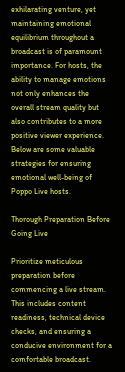exhilarating venture, yet maintaining emotional equilibrium throughout a broadcast is of paramount importance. For hosts, the ability to manage emotions not only enhances the overall stream quality but also contributes to a more positive viewer experience. Below are some valuable strategies for ensuring emotional well-being of Poppo Live hosts.

Thorough Preparation Before Going Live

Prioritize meticulous preparation before commencing a live stream. This includes content readiness, technical device checks, and ensuring a conducive environment for a comfortable broadcast.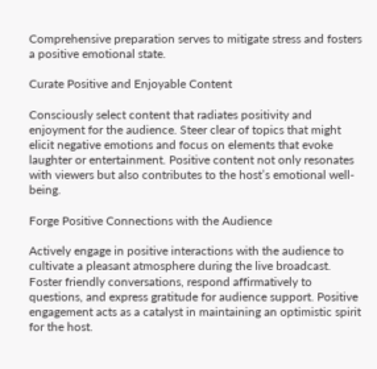Comprehensive preparation serves to mitigate stress and fosters a positive emotional state.

Curate Positive and Enjoyable Content

Consciously select content that radiates positivity and enjoyment for the audience. Steer clear of topics that might elicit negative emotions and focus on elements that evoke laughter or entertainment. Positive content not only resonates with viewers but also contributes to the host’s emotional well-being.

Forge Positive Connections with the Audience

Actively engage in positive interactions with the audience to cultivate a pleasant atmosphere during the live broadcast. Foster friendly conversations, respond affirmatively to questions, and express gratitude for audience support. Positive engagement acts as a catalyst in maintaining an optimistic spirit for the host.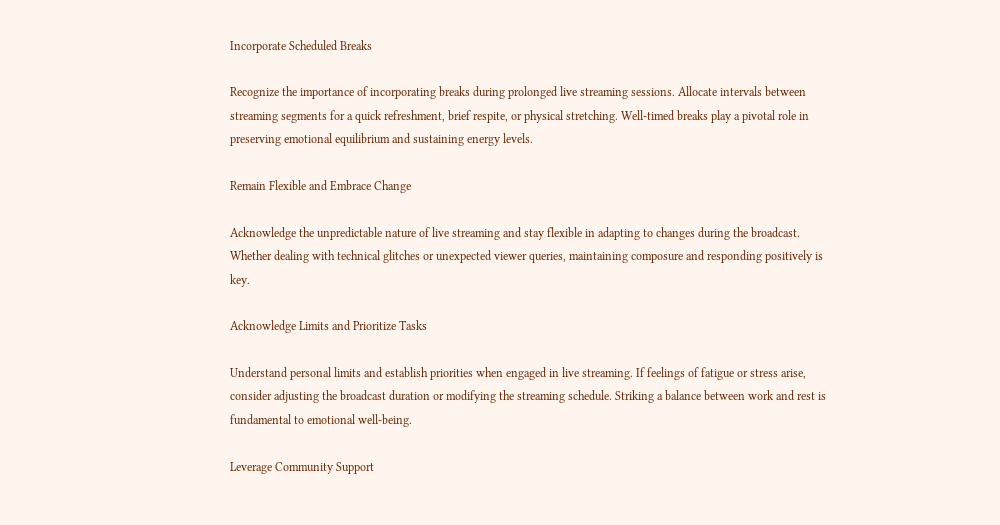Incorporate Scheduled Breaks

Recognize the importance of incorporating breaks during prolonged live streaming sessions. Allocate intervals between streaming segments for a quick refreshment, brief respite, or physical stretching. Well-timed breaks play a pivotal role in preserving emotional equilibrium and sustaining energy levels.

Remain Flexible and Embrace Change

Acknowledge the unpredictable nature of live streaming and stay flexible in adapting to changes during the broadcast. Whether dealing with technical glitches or unexpected viewer queries, maintaining composure and responding positively is key.

Acknowledge Limits and Prioritize Tasks

Understand personal limits and establish priorities when engaged in live streaming. If feelings of fatigue or stress arise, consider adjusting the broadcast duration or modifying the streaming schedule. Striking a balance between work and rest is fundamental to emotional well-being.

Leverage Community Support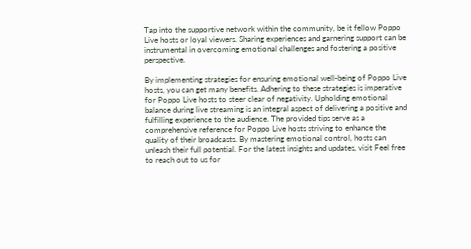Tap into the supportive network within the community, be it fellow Poppo Live hosts or loyal viewers. Sharing experiences and garnering support can be instrumental in overcoming emotional challenges and fostering a positive perspective.

By implementing strategies for ensuring emotional well-being of Poppo Live hosts, you can get many benefits. Adhering to these strategies is imperative for Poppo Live hosts to steer clear of negativity. Upholding emotional balance during live streaming is an integral aspect of delivering a positive and fulfilling experience to the audience. The provided tips serve as a comprehensive reference for Poppo Live hosts striving to enhance the quality of their broadcasts. By mastering emotional control, hosts can unleash their full potential. For the latest insights and updates, visit Feel free to reach out to us for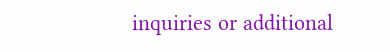inquiries or additional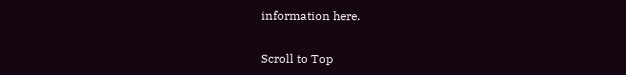information here.


Scroll to Top